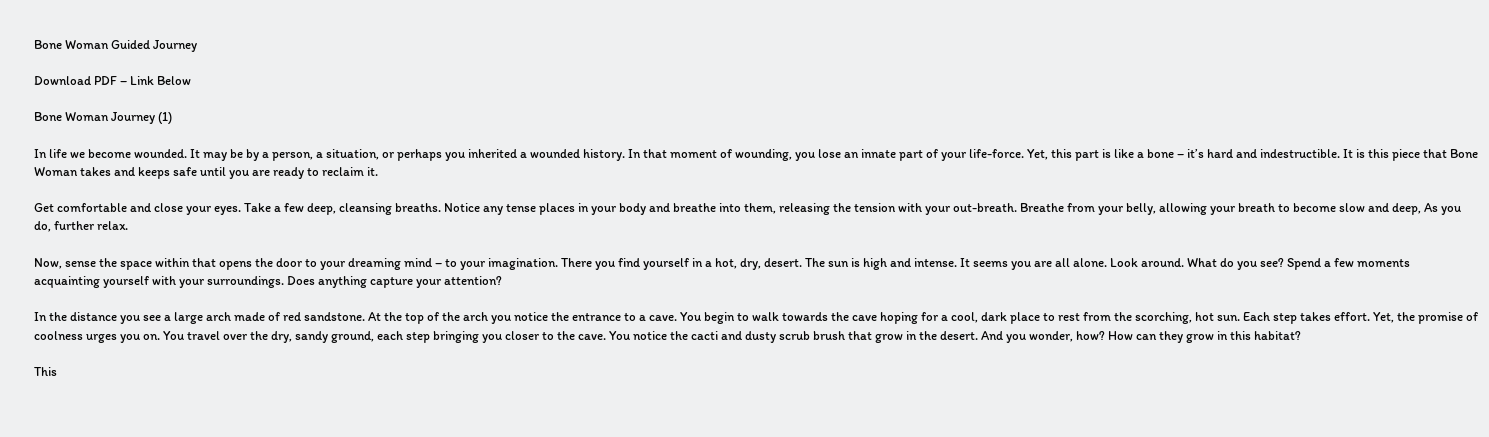Bone Woman Guided Journey

Download PDF – Link Below

Bone Woman Journey (1)

In life we become wounded. It may be by a person, a situation, or perhaps you inherited a wounded history. In that moment of wounding, you lose an innate part of your life-force. Yet, this part is like a bone – it’s hard and indestructible. It is this piece that Bone Woman takes and keeps safe until you are ready to reclaim it.

Get comfortable and close your eyes. Take a few deep, cleansing breaths. Notice any tense places in your body and breathe into them, releasing the tension with your out-breath. Breathe from your belly, allowing your breath to become slow and deep, As you do, further relax.

Now, sense the space within that opens the door to your dreaming mind – to your imagination. There you find yourself in a hot, dry, desert. The sun is high and intense. It seems you are all alone. Look around. What do you see? Spend a few moments acquainting yourself with your surroundings. Does anything capture your attention?

In the distance you see a large arch made of red sandstone. At the top of the arch you notice the entrance to a cave. You begin to walk towards the cave hoping for a cool, dark place to rest from the scorching, hot sun. Each step takes effort. Yet, the promise of coolness urges you on. You travel over the dry, sandy ground, each step bringing you closer to the cave. You notice the cacti and dusty scrub brush that grow in the desert. And you wonder, how? How can they grow in this habitat?

This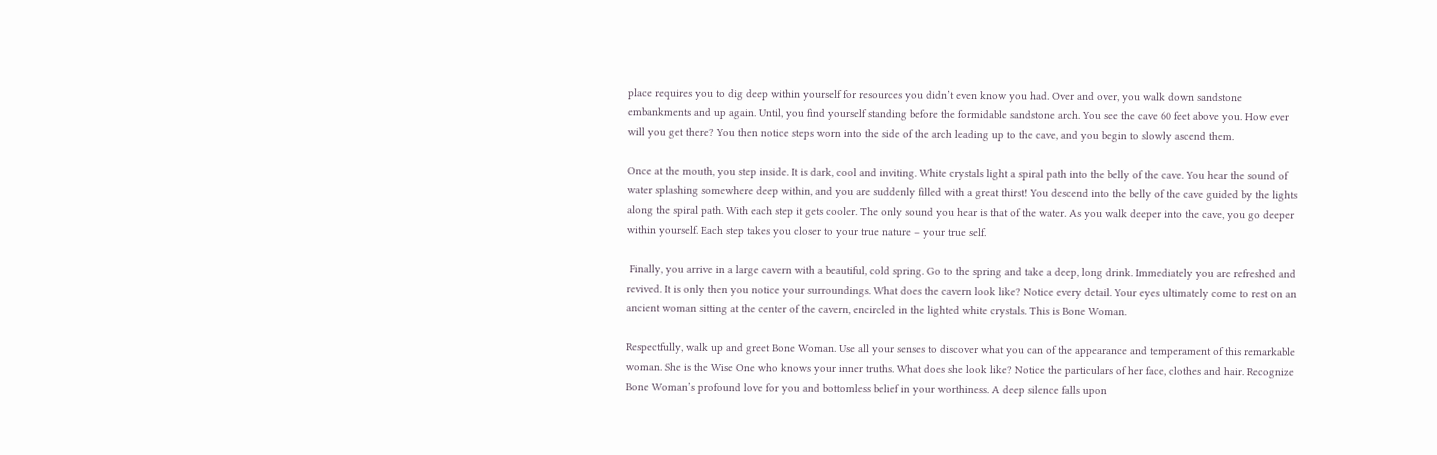place requires you to dig deep within yourself for resources you didn’t even know you had. Over and over, you walk down sandstone embankments and up again. Until, you find yourself standing before the formidable sandstone arch. You see the cave 60 feet above you. How ever will you get there? You then notice steps worn into the side of the arch leading up to the cave, and you begin to slowly ascend them.

Once at the mouth, you step inside. It is dark, cool and inviting. White crystals light a spiral path into the belly of the cave. You hear the sound of water splashing somewhere deep within, and you are suddenly filled with a great thirst! You descend into the belly of the cave guided by the lights along the spiral path. With each step it gets cooler. The only sound you hear is that of the water. As you walk deeper into the cave, you go deeper within yourself. Each step takes you closer to your true nature – your true self.

 Finally, you arrive in a large cavern with a beautiful, cold spring. Go to the spring and take a deep, long drink. Immediately you are refreshed and revived. It is only then you notice your surroundings. What does the cavern look like? Notice every detail. Your eyes ultimately come to rest on an ancient woman sitting at the center of the cavern, encircled in the lighted white crystals. This is Bone Woman.

Respectfully, walk up and greet Bone Woman. Use all your senses to discover what you can of the appearance and temperament of this remarkable woman. She is the Wise One who knows your inner truths. What does she look like? Notice the particulars of her face, clothes and hair. Recognize Bone Woman’s profound love for you and bottomless belief in your worthiness. A deep silence falls upon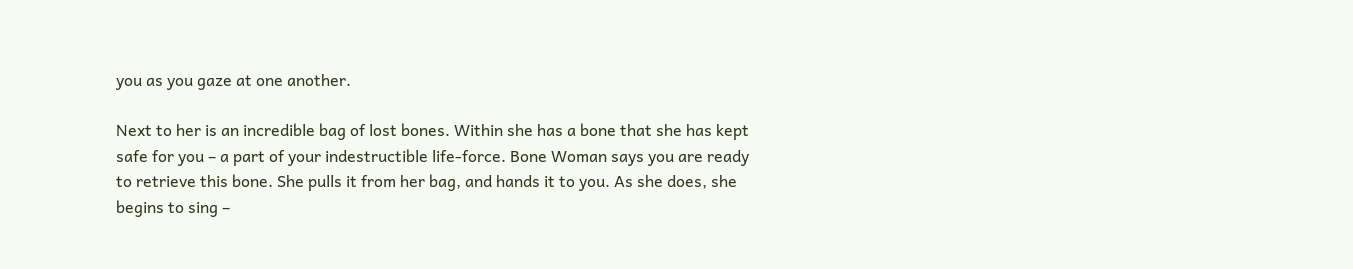you as you gaze at one another.

Next to her is an incredible bag of lost bones. Within she has a bone that she has kept safe for you – a part of your indestructible life-force. Bone Woman says you are ready to retrieve this bone. She pulls it from her bag, and hands it to you. As she does, she begins to sing –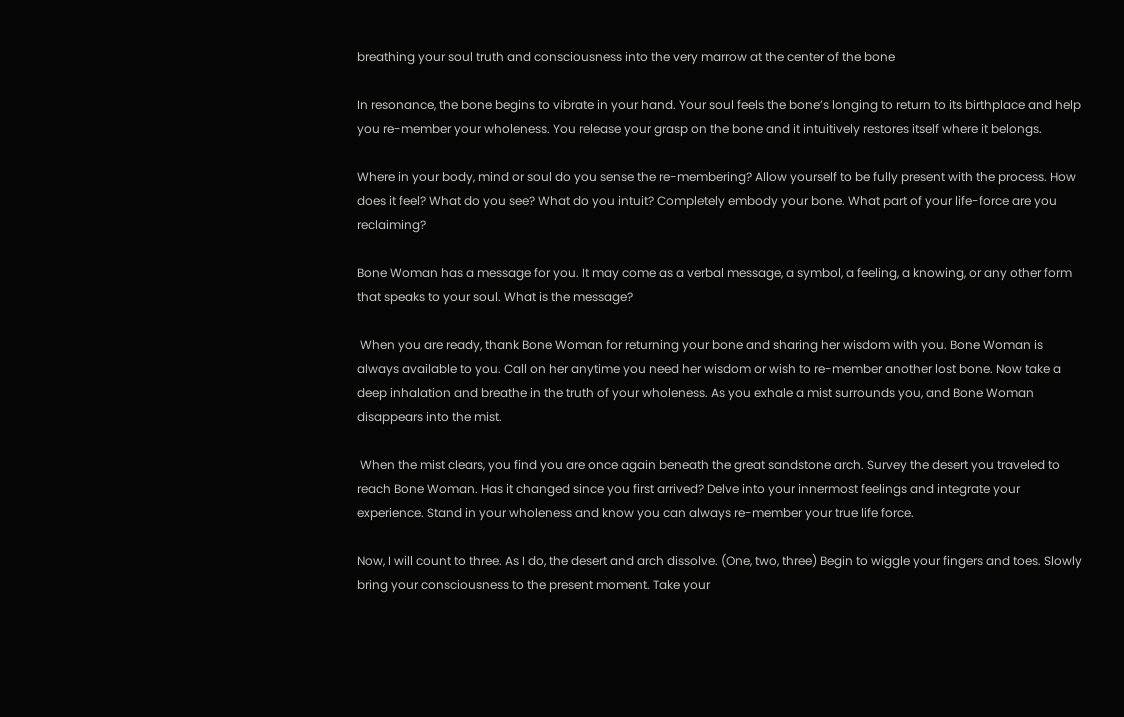breathing your soul truth and consciousness into the very marrow at the center of the bone

In resonance, the bone begins to vibrate in your hand. Your soul feels the bone’s longing to return to its birthplace and help you re-member your wholeness. You release your grasp on the bone and it intuitively restores itself where it belongs.

Where in your body, mind or soul do you sense the re-membering? Allow yourself to be fully present with the process. How does it feel? What do you see? What do you intuit? Completely embody your bone. What part of your life-force are you reclaiming?

Bone Woman has a message for you. It may come as a verbal message, a symbol, a feeling, a knowing, or any other form that speaks to your soul. What is the message?

 When you are ready, thank Bone Woman for returning your bone and sharing her wisdom with you. Bone Woman is always available to you. Call on her anytime you need her wisdom or wish to re-member another lost bone. Now take a deep inhalation and breathe in the truth of your wholeness. As you exhale a mist surrounds you, and Bone Woman disappears into the mist.

 When the mist clears, you find you are once again beneath the great sandstone arch. Survey the desert you traveled to reach Bone Woman. Has it changed since you first arrived? Delve into your innermost feelings and integrate your experience. Stand in your wholeness and know you can always re-member your true life force.

Now, I will count to three. As I do, the desert and arch dissolve. (One, two, three) Begin to wiggle your fingers and toes. Slowly bring your consciousness to the present moment. Take your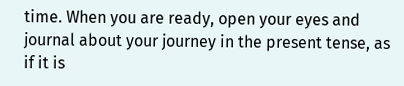time. When you are ready, open your eyes and journal about your journey in the present tense, as if it is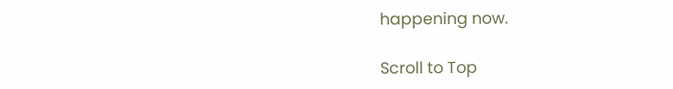happening now.

Scroll to Top